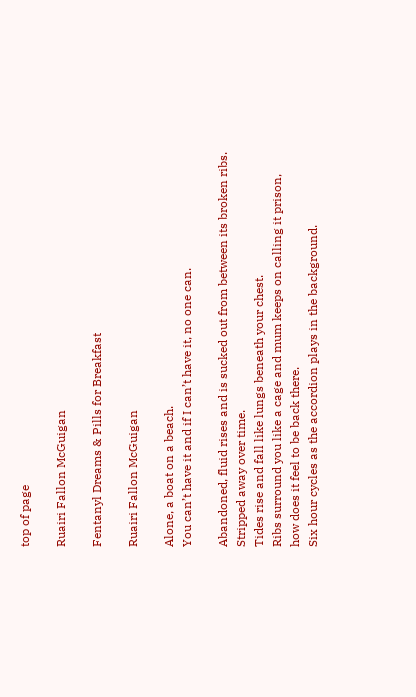top of page

Ruairi Fallon McGuigan

Fentanyl Dreams & Pills for Breakfast

Ruairi Fallon McGuigan

Alone, a boat on a beach.
You can’t have it and if I can’t have it, no one can.

Abandoned, fluid rises and is sucked out from between its broken ribs.
Stripped away over time.
Tides rise and fall like lungs beneath your chest.
Ribs surround you like a cage and mum keeps on calling it prison,
how does it feel to be back there.
Six hour cycles as the accordion plays in the background.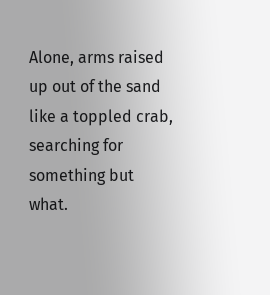Alone, arms raised up out of the sand like a toppled crab,
searching for something but what.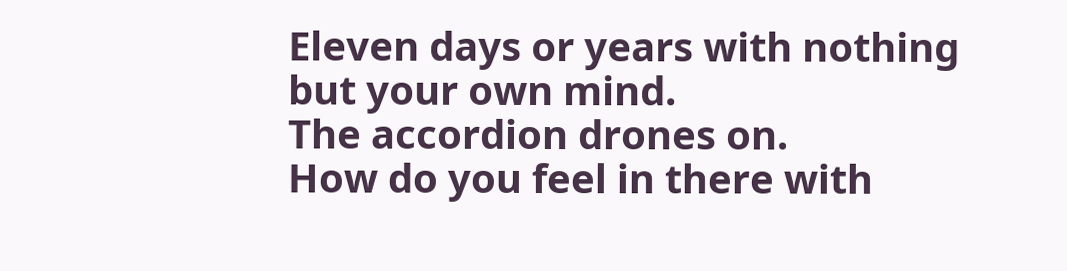Eleven days or years with nothing but your own mind.
The accordion drones on.
How do you feel in there with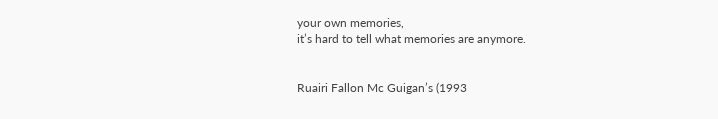your own memories,
it’s hard to tell what memories are anymore.


Ruairi Fallon Mc Guigan’s (1993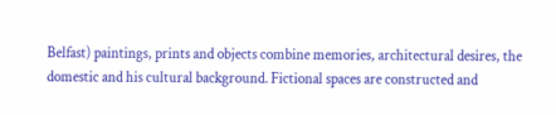Belfast) paintings, prints and objects combine memories, architectural desires, the domestic and his cultural background. Fictional spaces are constructed and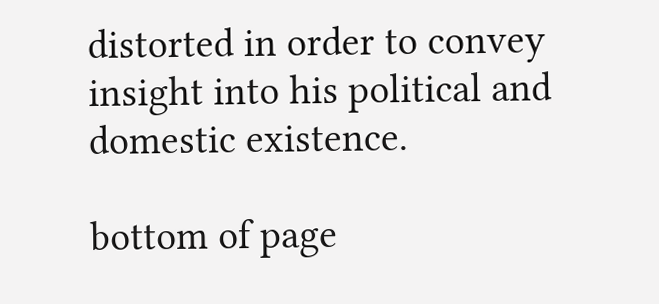distorted in order to convey insight into his political and domestic existence.

bottom of page